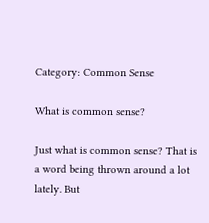Category: Common Sense

What is common sense?

Just what is common sense? That is a word being thrown around a lot lately. But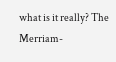what is it really? The Merriam-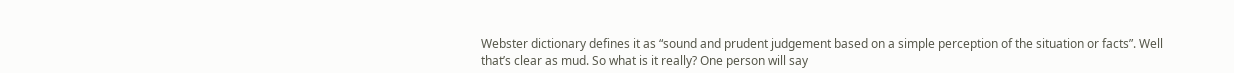Webster dictionary defines it as “sound and prudent judgement based on a simple perception of the situation or facts”. Well that’s clear as mud. So what is it really? One person will say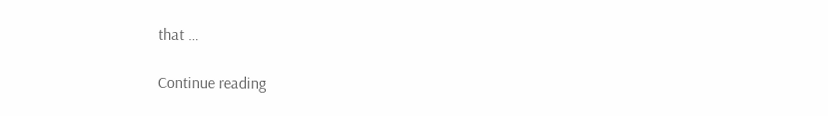that …

Continue reading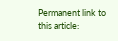Permanent link to this article: